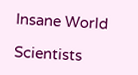Insane World

Scientists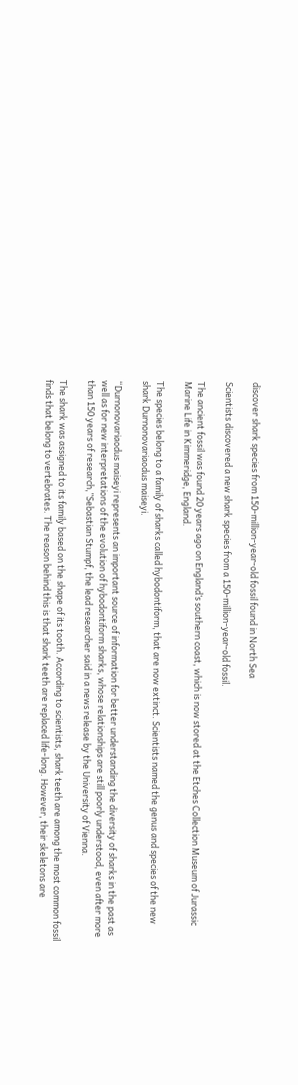discover shark species from 150-million-year-old fossil found in North Sea

Scientists discovered a new shark species from a 150-million-year-old fossil.

The ancient fossil was found 20 years ago on England’s southern coast, which is now stored at the Etches Collection Museum of Jurassic Marine Life in Kimmeridge, England.

The species belong to a family of sharks called hybodontiform, that are now extinct. Scientists named the genus and species of the new shark Durnonovariaodus maiseyi.

“Durnonovariaodus maiseyi represents an important source of information for better understanding the diversity of sharks in the past as well as for new interpretations of the evolution of hybodontiform sharks, whose relationships are still poorly understood, even after more than 150 years of research,”Sebastian Stumpf, the lead researcher said in a news release by the University of Vienna.

The shark was assigned to its family based on the shape of its tooth. According to scientists, shark teeth are among the most common fossil finds that belong to vertebrates. The reason behind this is that shark teeth are replaced life-long. However, their skeletons are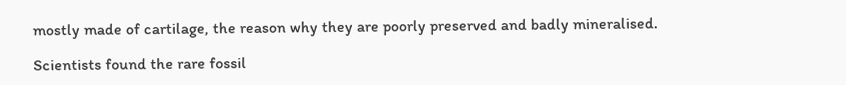mostly made of cartilage, the reason why they are poorly preserved and badly mineralised.

Scientists found the rare fossil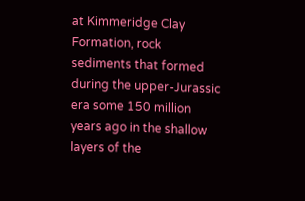at Kimmeridge Clay Formation, rock sediments that formed during the upper-Jurassic era some 150 million years ago in the shallow layers of the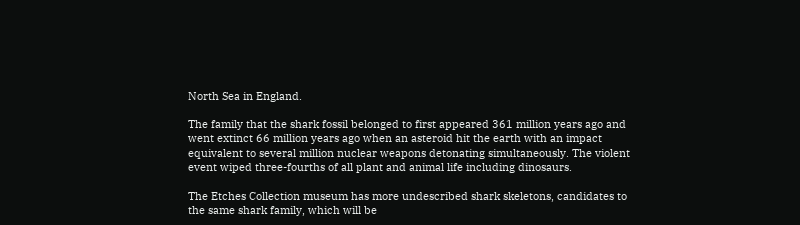North Sea in England.

The family that the shark fossil belonged to first appeared 361 million years ago and went extinct 66 million years ago when an asteroid hit the earth with an impact equivalent to several million nuclear weapons detonating simultaneously. The violent event wiped three-fourths of all plant and animal life including dinosaurs.

The Etches Collection museum has more undescribed shark skeletons, candidates to the same shark family, which will be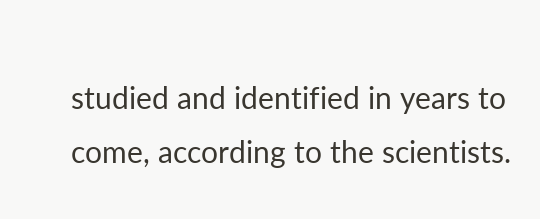studied and identified in years to come, according to the scientists.